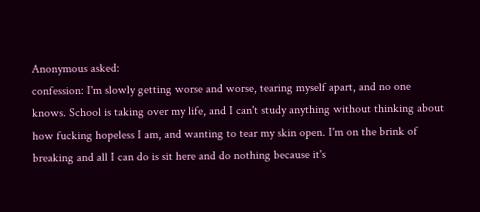Anonymous asked:
confession: I'm slowly getting worse and worse, tearing myself apart, and no one knows. School is taking over my life, and I can't study anything without thinking about how fucking hopeless I am, and wanting to tear my skin open. I'm on the brink of breaking and all I can do is sit here and do nothing because it's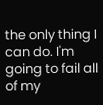the only thing I can do. I'm going to fail all of my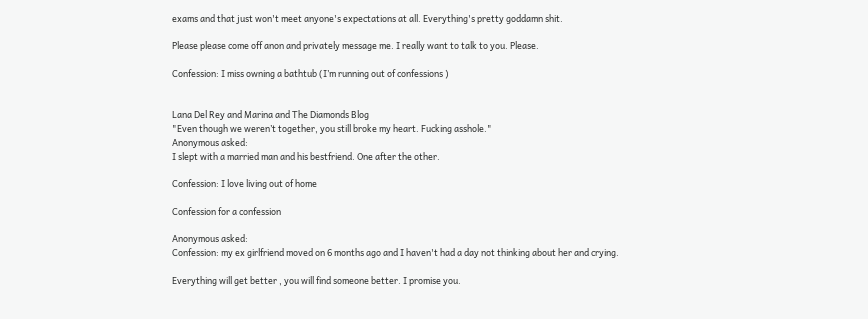exams and that just won't meet anyone's expectations at all. Everything's pretty goddamn shit.

Please please come off anon and privately message me. I really want to talk to you. Please.

Confession: I miss owning a bathtub (I’m running out of confessions )


Lana Del Rey and Marina and The Diamonds Blog
"Even though we weren’t together, you still broke my heart. Fucking asshole."
Anonymous asked:
I slept with a married man and his bestfriend. One after the other.

Confession: I love living out of home

Confession for a confession

Anonymous asked:
Confession: my ex girlfriend moved on 6 months ago and I haven't had a day not thinking about her and crying.

Everything will get better , you will find someone better. I promise you.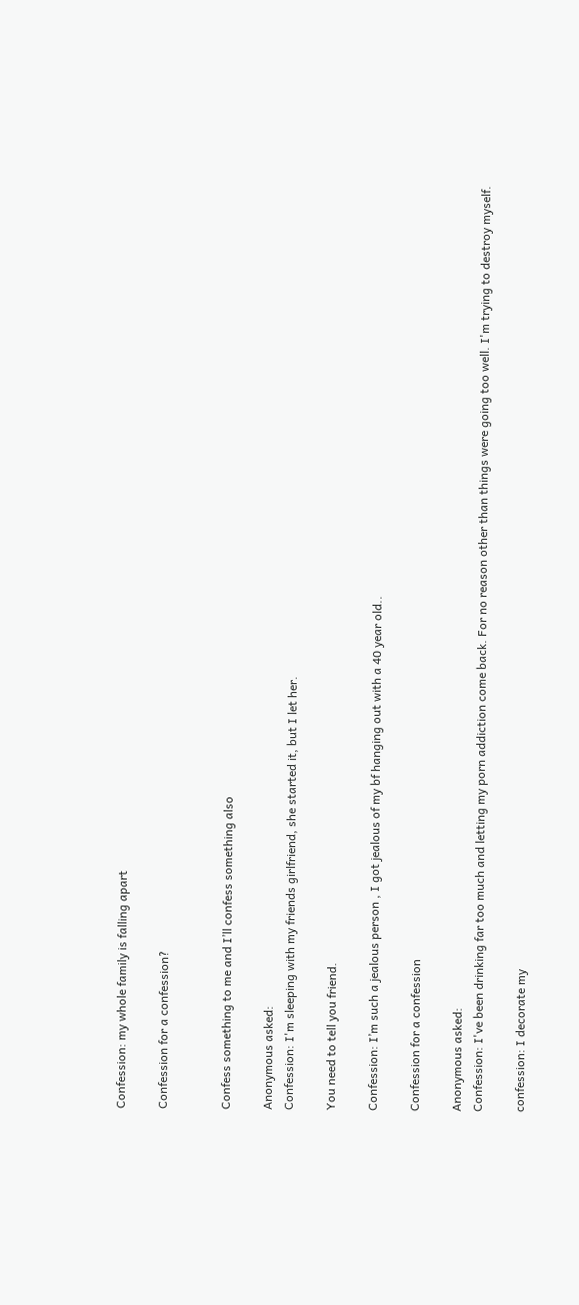Confession: my whole family is falling apart

Confession for a confession?


Confess something to me and I’ll confess something also

Anonymous asked:
Confession: I'm sleeping with my friends girlfriend, she started it, but I let her.

You need to tell you friend.

Confession: I’m such a jealous person , I got jealous of my bf hanging out with a 40 year old..

Confession for a confession

Anonymous asked:
Confession: I've been drinking far too much and letting my porn addiction come back. For no reason other than things were going too well. I'm trying to destroy myself.

confession: I decorate my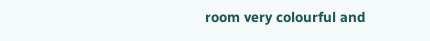room very colourful and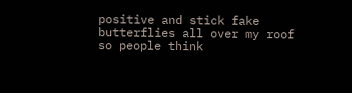positive and stick fake butterflies all over my roof so people think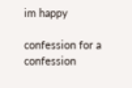im happy

confession for a confession